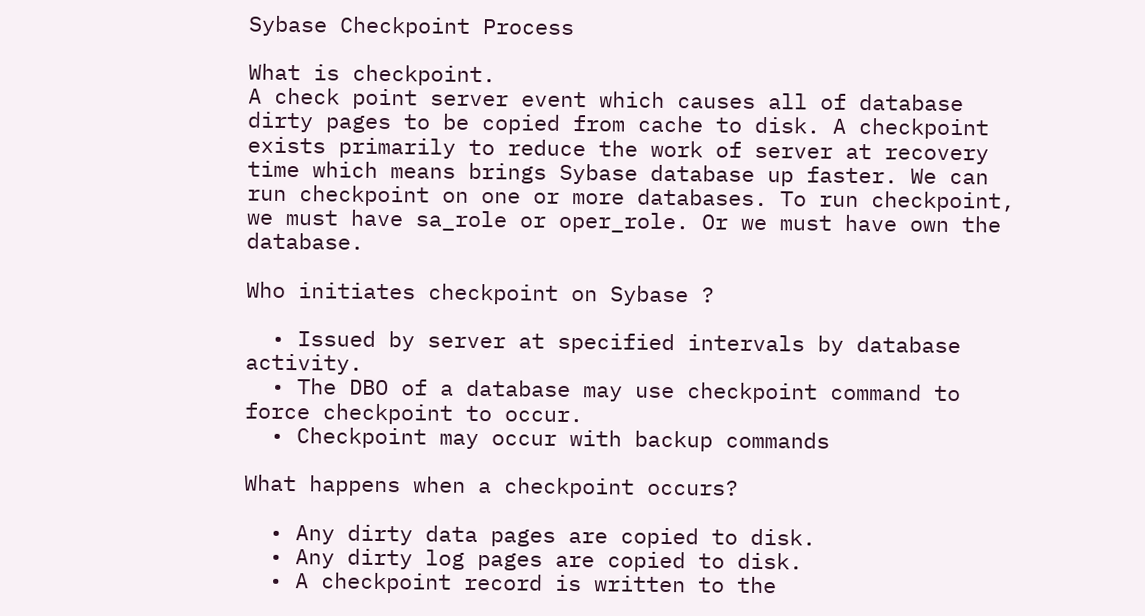Sybase Checkpoint Process

What is checkpoint.
A check point server event which causes all of database dirty pages to be copied from cache to disk. A checkpoint exists primarily to reduce the work of server at recovery time which means brings Sybase database up faster. We can run checkpoint on one or more databases. To run checkpoint, we must have sa_role or oper_role. Or we must have own the database.

Who initiates checkpoint on Sybase ?

  • Issued by server at specified intervals by database activity.
  • The DBO of a database may use checkpoint command to force checkpoint to occur.
  • Checkpoint may occur with backup commands

What happens when a checkpoint occurs?

  • Any dirty data pages are copied to disk.
  • Any dirty log pages are copied to disk.
  • A checkpoint record is written to the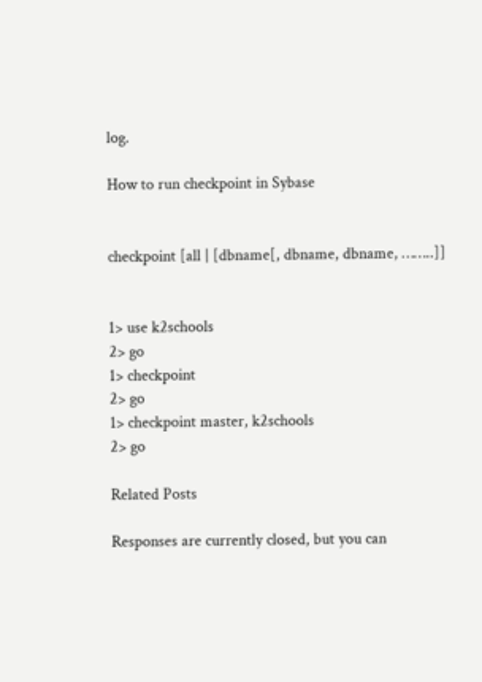log.

How to run checkpoint in Sybase


checkpoint [all | [dbname[, dbname, dbname, ……..]]


1> use k2schools
2> go
1> checkpoint
2> go
1> checkpoint master, k2schools
2> go

Related Posts

Responses are currently closed, but you can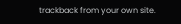trackback from your own site.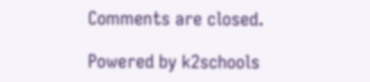Comments are closed.

Powered by k2schools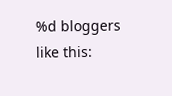%d bloggers like this: